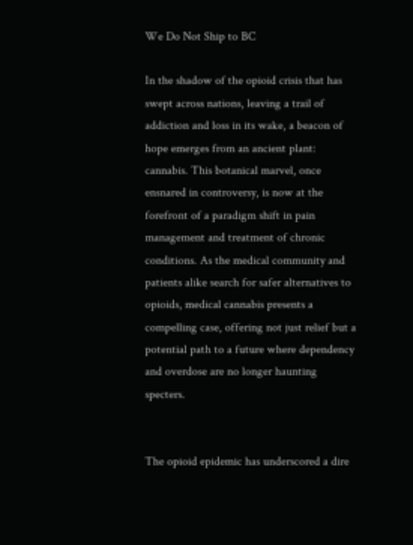We Do Not Ship to BC

In the shadow of the opioid crisis that has swept across nations, leaving a trail of addiction and loss in its wake, a beacon of hope emerges from an ancient plant: cannabis. This botanical marvel, once ensnared in controversy, is now at the forefront of a paradigm shift in pain management and treatment of chronic conditions. As the medical community and patients alike search for safer alternatives to opioids, medical cannabis presents a compelling case, offering not just relief but a potential path to a future where dependency and overdose are no longer haunting specters.


The opioid epidemic has underscored a dire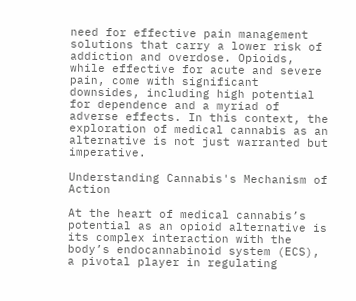need for effective pain management solutions that carry a lower risk of addiction and overdose. Opioids, while effective for acute and severe pain, come with significant downsides, including high potential for dependence and a myriad of adverse effects. In this context, the exploration of medical cannabis as an alternative is not just warranted but imperative.

Understanding Cannabis's Mechanism of Action

At the heart of medical cannabis’s potential as an opioid alternative is its complex interaction with the body’s endocannabinoid system (ECS), a pivotal player in regulating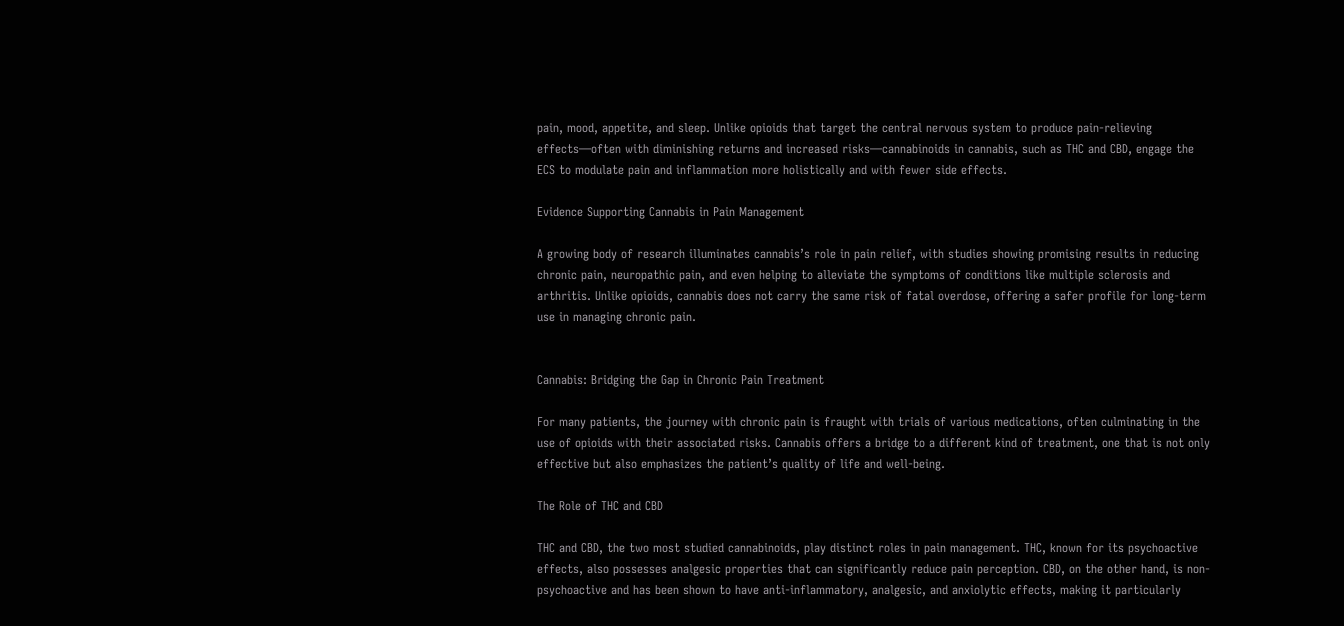pain, mood, appetite, and sleep. Unlike opioids that target the central nervous system to produce pain-relieving effects—often with diminishing returns and increased risks—cannabinoids in cannabis, such as THC and CBD, engage the ECS to modulate pain and inflammation more holistically and with fewer side effects.

Evidence Supporting Cannabis in Pain Management

A growing body of research illuminates cannabis’s role in pain relief, with studies showing promising results in reducing chronic pain, neuropathic pain, and even helping to alleviate the symptoms of conditions like multiple sclerosis and arthritis. Unlike opioids, cannabis does not carry the same risk of fatal overdose, offering a safer profile for long-term use in managing chronic pain.


Cannabis: Bridging the Gap in Chronic Pain Treatment

For many patients, the journey with chronic pain is fraught with trials of various medications, often culminating in the use of opioids with their associated risks. Cannabis offers a bridge to a different kind of treatment, one that is not only effective but also emphasizes the patient’s quality of life and well-being.

The Role of THC and CBD

THC and CBD, the two most studied cannabinoids, play distinct roles in pain management. THC, known for its psychoactive effects, also possesses analgesic properties that can significantly reduce pain perception. CBD, on the other hand, is non-psychoactive and has been shown to have anti-inflammatory, analgesic, and anxiolytic effects, making it particularly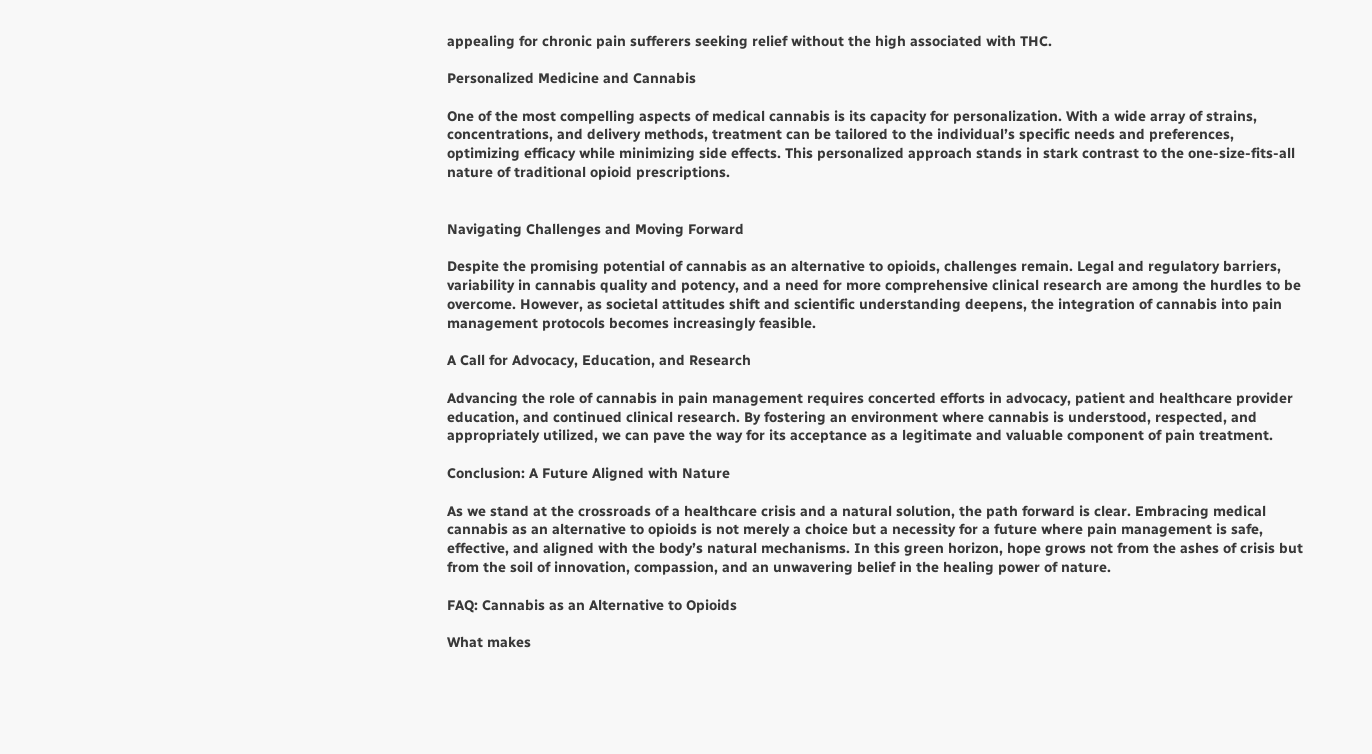appealing for chronic pain sufferers seeking relief without the high associated with THC.

Personalized Medicine and Cannabis

One of the most compelling aspects of medical cannabis is its capacity for personalization. With a wide array of strains, concentrations, and delivery methods, treatment can be tailored to the individual’s specific needs and preferences, optimizing efficacy while minimizing side effects. This personalized approach stands in stark contrast to the one-size-fits-all nature of traditional opioid prescriptions.


Navigating Challenges and Moving Forward

Despite the promising potential of cannabis as an alternative to opioids, challenges remain. Legal and regulatory barriers, variability in cannabis quality and potency, and a need for more comprehensive clinical research are among the hurdles to be overcome. However, as societal attitudes shift and scientific understanding deepens, the integration of cannabis into pain management protocols becomes increasingly feasible.

A Call for Advocacy, Education, and Research

Advancing the role of cannabis in pain management requires concerted efforts in advocacy, patient and healthcare provider education, and continued clinical research. By fostering an environment where cannabis is understood, respected, and appropriately utilized, we can pave the way for its acceptance as a legitimate and valuable component of pain treatment.

Conclusion: A Future Aligned with Nature

As we stand at the crossroads of a healthcare crisis and a natural solution, the path forward is clear. Embracing medical cannabis as an alternative to opioids is not merely a choice but a necessity for a future where pain management is safe, effective, and aligned with the body’s natural mechanisms. In this green horizon, hope grows not from the ashes of crisis but from the soil of innovation, compassion, and an unwavering belief in the healing power of nature.

FAQ: Cannabis as an Alternative to Opioids

What makes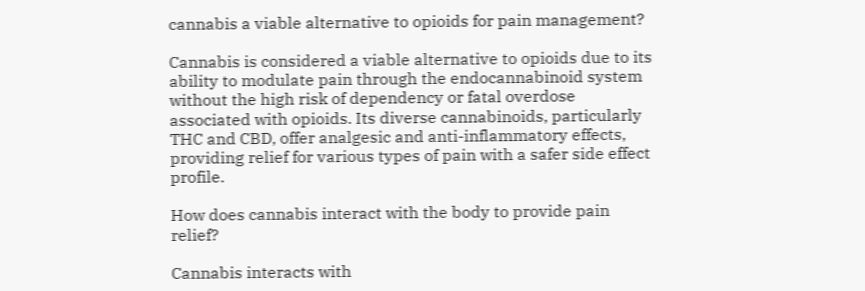cannabis a viable alternative to opioids for pain management?

Cannabis is considered a viable alternative to opioids due to its ability to modulate pain through the endocannabinoid system without the high risk of dependency or fatal overdose associated with opioids. Its diverse cannabinoids, particularly THC and CBD, offer analgesic and anti-inflammatory effects, providing relief for various types of pain with a safer side effect profile.

How does cannabis interact with the body to provide pain relief?

Cannabis interacts with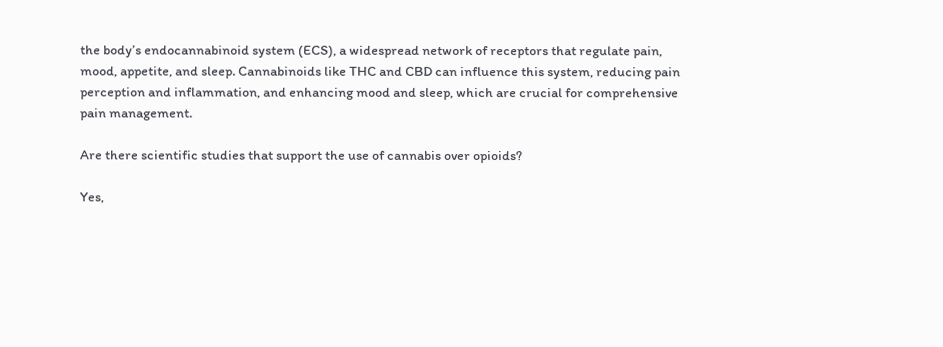the body’s endocannabinoid system (ECS), a widespread network of receptors that regulate pain, mood, appetite, and sleep. Cannabinoids like THC and CBD can influence this system, reducing pain perception and inflammation, and enhancing mood and sleep, which are crucial for comprehensive pain management.

Are there scientific studies that support the use of cannabis over opioids?

Yes,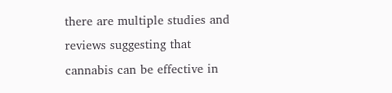there are multiple studies and reviews suggesting that cannabis can be effective in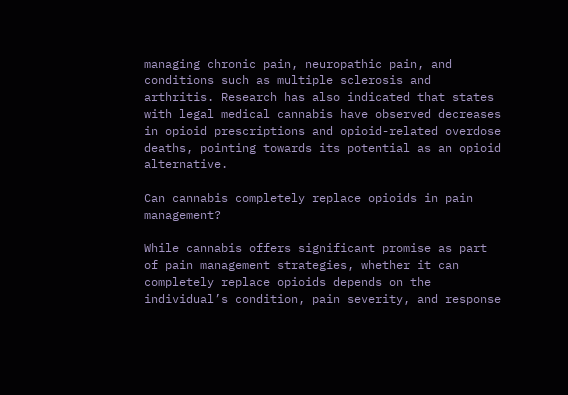managing chronic pain, neuropathic pain, and conditions such as multiple sclerosis and arthritis. Research has also indicated that states with legal medical cannabis have observed decreases in opioid prescriptions and opioid-related overdose deaths, pointing towards its potential as an opioid alternative.

Can cannabis completely replace opioids in pain management?

While cannabis offers significant promise as part of pain management strategies, whether it can completely replace opioids depends on the individual’s condition, pain severity, and response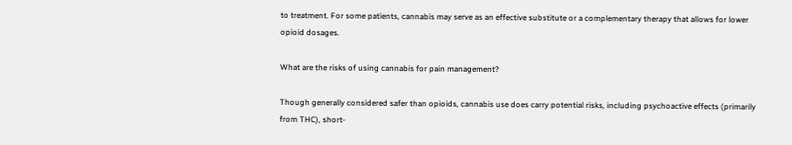to treatment. For some patients, cannabis may serve as an effective substitute or a complementary therapy that allows for lower opioid dosages.

What are the risks of using cannabis for pain management?

Though generally considered safer than opioids, cannabis use does carry potential risks, including psychoactive effects (primarily from THC), short-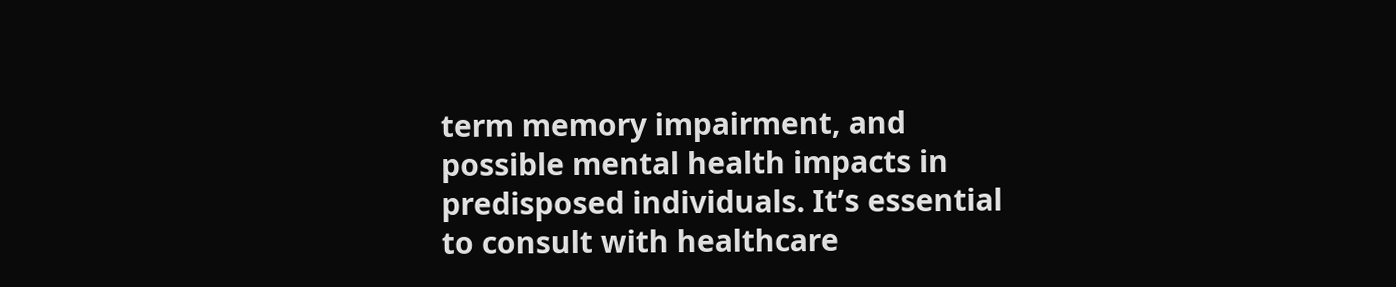term memory impairment, and possible mental health impacts in predisposed individuals. It’s essential to consult with healthcare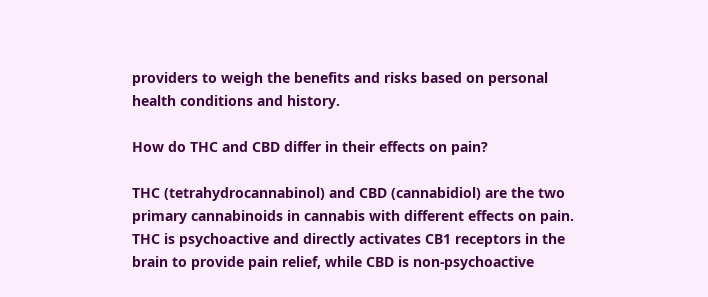providers to weigh the benefits and risks based on personal health conditions and history.

How do THC and CBD differ in their effects on pain?

THC (tetrahydrocannabinol) and CBD (cannabidiol) are the two primary cannabinoids in cannabis with different effects on pain. THC is psychoactive and directly activates CB1 receptors in the brain to provide pain relief, while CBD is non-psychoactive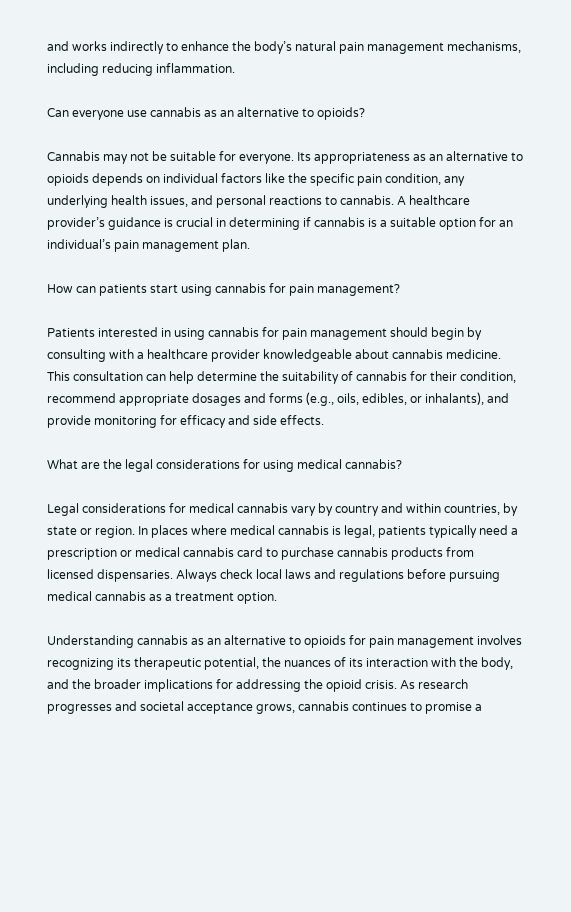and works indirectly to enhance the body’s natural pain management mechanisms, including reducing inflammation.

Can everyone use cannabis as an alternative to opioids?

Cannabis may not be suitable for everyone. Its appropriateness as an alternative to opioids depends on individual factors like the specific pain condition, any underlying health issues, and personal reactions to cannabis. A healthcare provider’s guidance is crucial in determining if cannabis is a suitable option for an individual’s pain management plan.

How can patients start using cannabis for pain management?

Patients interested in using cannabis for pain management should begin by consulting with a healthcare provider knowledgeable about cannabis medicine. This consultation can help determine the suitability of cannabis for their condition, recommend appropriate dosages and forms (e.g., oils, edibles, or inhalants), and provide monitoring for efficacy and side effects.

What are the legal considerations for using medical cannabis?

Legal considerations for medical cannabis vary by country and within countries, by state or region. In places where medical cannabis is legal, patients typically need a prescription or medical cannabis card to purchase cannabis products from licensed dispensaries. Always check local laws and regulations before pursuing medical cannabis as a treatment option.

Understanding cannabis as an alternative to opioids for pain management involves recognizing its therapeutic potential, the nuances of its interaction with the body, and the broader implications for addressing the opioid crisis. As research progresses and societal acceptance grows, cannabis continues to promise a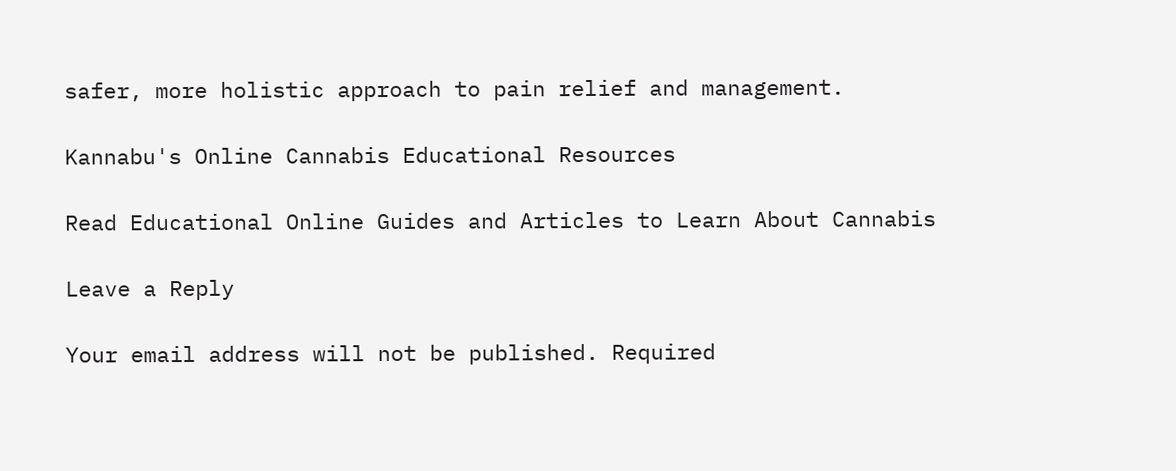safer, more holistic approach to pain relief and management.

Kannabu's Online Cannabis Educational Resources

Read Educational Online Guides and Articles to Learn About Cannabis

Leave a Reply

Your email address will not be published. Required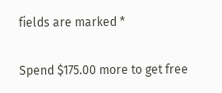fields are marked *

Spend $175.00 more to get free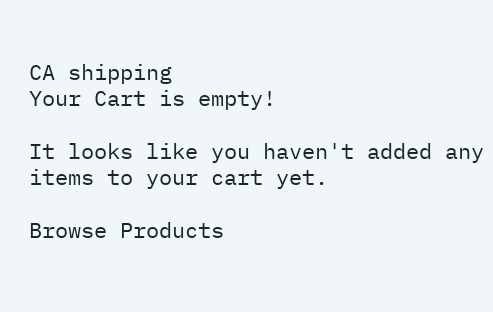CA shipping
Your Cart is empty!

It looks like you haven't added any items to your cart yet.

Browse Products